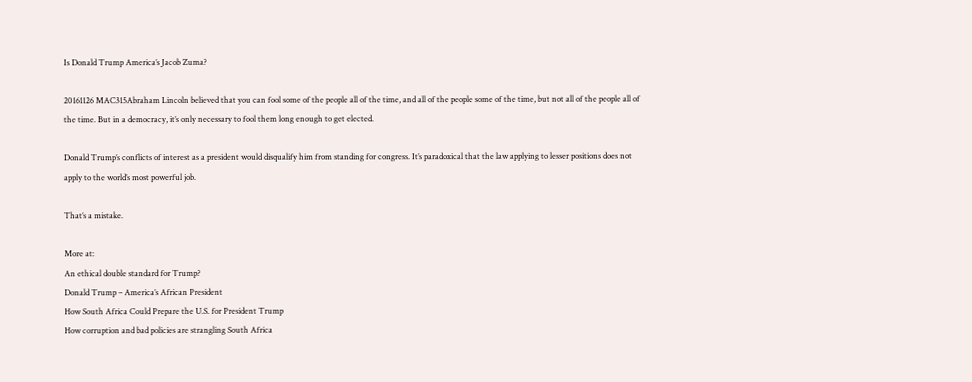Is Donald Trump America’s Jacob Zuma?

20161126 MAC315Abraham Lincoln believed that you can fool some of the people all of the time, and all of the people some of the time, but not all of the people all of the time. But in a democracy, it’s only necessary to fool them long enough to get elected.

Donald Trump’s conflicts of interest as a president would disqualify him from standing for congress. It’s paradoxical that the law applying to lesser positions does not apply to the world’s most powerful job.

That’s a mistake.

More at:
An ethical double standard for Trump?
Donald Trump – America’s African President
How South Africa Could Prepare the U.S. for President Trump
How corruption and bad policies are strangling South Africa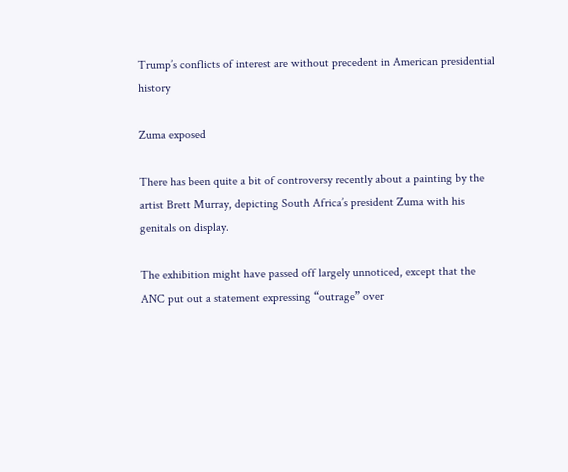Trump’s conflicts of interest are without precedent in American presidential history

Zuma exposed

There has been quite a bit of controversy recently about a painting by the artist Brett Murray, depicting South Africa’s president Zuma with his genitals on display.

The exhibition might have passed off largely unnoticed, except that the ANC put out a statement expressing “outrage” over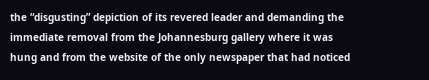the “disgusting” depiction of its revered leader and demanding the immediate removal from the Johannesburg gallery where it was hung and from the website of the only newspaper that had noticed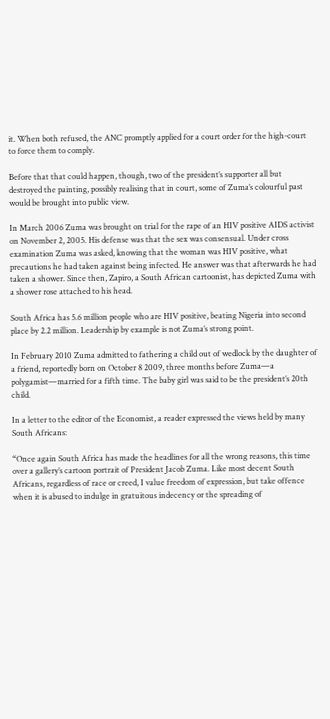it. When both refused, the ANC promptly applied for a court order for the high-court to force them to comply.

Before that that could happen, though, two of the president’s supporter all but destroyed the painting, possibly realising that in court, some of Zuma’s colourful past would be brought into public view.

In March 2006 Zuma was brought on trial for the rape of an HIV positive AIDS activist on November 2, 2005. His defense was that the sex was consensual. Under cross examination Zuma was asked, knowing that the woman was HIV positive, what precautions he had taken against being infected. He answer was that afterwards he had taken a shower. Since then, Zapiro, a South African cartoonist, has depicted Zuma with a shower rose attached to his head.

South Africa has 5.6 million people who are HIV positive, beating Nigeria into second place by 2.2 million. Leadership by example is not Zuma’s strong point.

In February 2010 Zuma admitted to fathering a child out of wedlock by the daughter of a friend, reportedly born on October 8 2009, three months before Zuma—a polygamist—married for a fifth time. The baby girl was said to be the president’s 20th child.

In a letter to the editor of the Economist, a reader expressed the views held by many South Africans:

“Once again South Africa has made the headlines for all the wrong reasons, this time over a gallery’s cartoon portrait of President Jacob Zuma. Like most decent South Africans, regardless of race or creed, I value freedom of expression, but take offence when it is abused to indulge in gratuitous indecency or the spreading of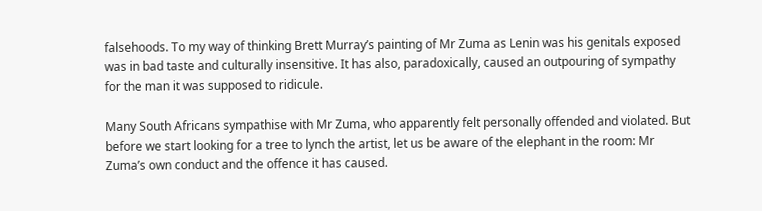falsehoods. To my way of thinking Brett Murray’s painting of Mr Zuma as Lenin was his genitals exposed was in bad taste and culturally insensitive. It has also, paradoxically, caused an outpouring of sympathy for the man it was supposed to ridicule.

Many South Africans sympathise with Mr Zuma, who apparently felt personally offended and violated. But before we start looking for a tree to lynch the artist, let us be aware of the elephant in the room: Mr Zuma’s own conduct and the offence it has caused.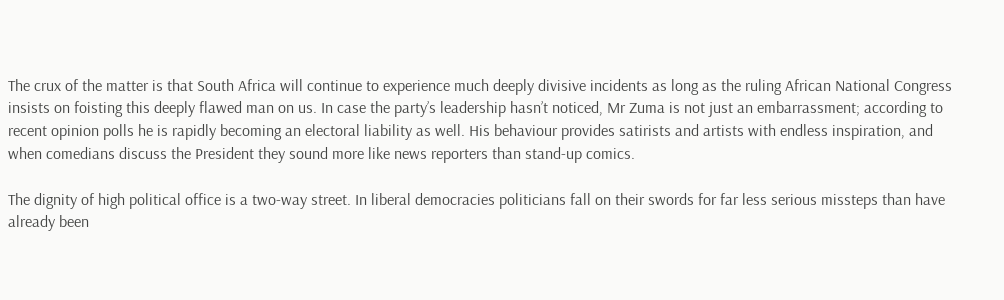The crux of the matter is that South Africa will continue to experience much deeply divisive incidents as long as the ruling African National Congress insists on foisting this deeply flawed man on us. In case the party’s leadership hasn’t noticed, Mr Zuma is not just an embarrassment; according to recent opinion polls he is rapidly becoming an electoral liability as well. His behaviour provides satirists and artists with endless inspiration, and when comedians discuss the President they sound more like news reporters than stand-up comics.

The dignity of high political office is a two-way street. In liberal democracies politicians fall on their swords for far less serious missteps than have already been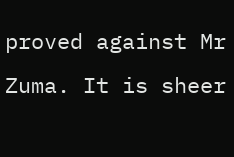proved against Mr Zuma. It is sheer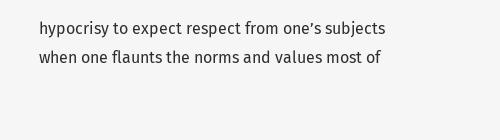hypocrisy to expect respect from one’s subjects when one flaunts the norms and values most of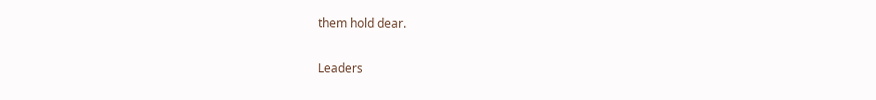them hold dear.

Leaders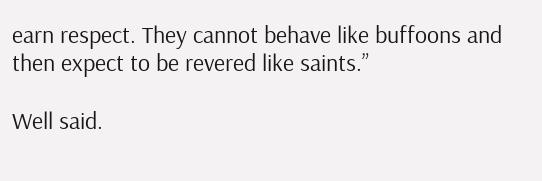earn respect. They cannot behave like buffoons and then expect to be revered like saints.”

Well said.